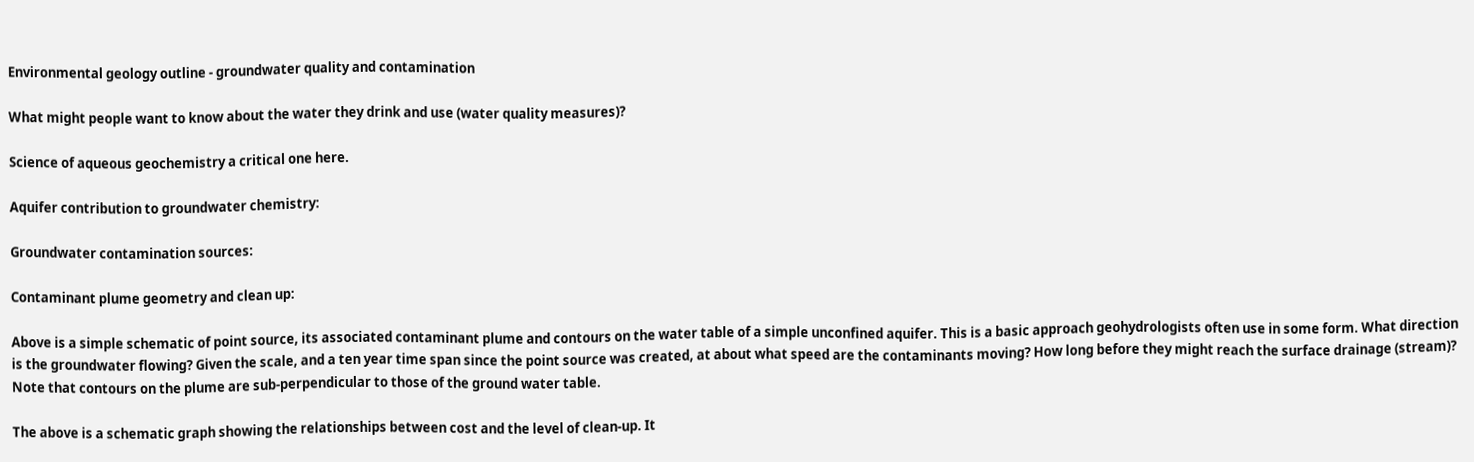Environmental geology outline - groundwater quality and contamination

What might people want to know about the water they drink and use (water quality measures)?

Science of aqueous geochemistry a critical one here.

Aquifer contribution to groundwater chemistry:

Groundwater contamination sources:

Contaminant plume geometry and clean up:

Above is a simple schematic of point source, its associated contaminant plume and contours on the water table of a simple unconfined aquifer. This is a basic approach geohydrologists often use in some form. What direction is the groundwater flowing? Given the scale, and a ten year time span since the point source was created, at about what speed are the contaminants moving? How long before they might reach the surface drainage (stream)? Note that contours on the plume are sub-perpendicular to those of the ground water table.

The above is a schematic graph showing the relationships between cost and the level of clean-up. It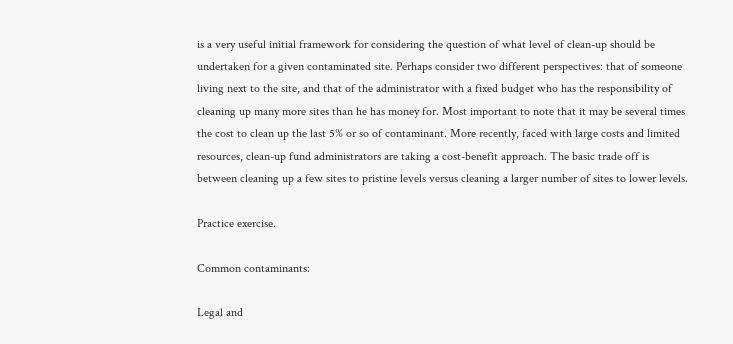is a very useful initial framework for considering the question of what level of clean-up should be undertaken for a given contaminated site. Perhaps consider two different perspectives: that of someone living next to the site, and that of the administrator with a fixed budget who has the responsibility of cleaning up many more sites than he has money for. Most important to note that it may be several times the cost to clean up the last 5% or so of contaminant. More recently, faced with large costs and limited resources, clean-up fund administrators are taking a cost-benefit approach. The basic trade off is between cleaning up a few sites to pristine levels versus cleaning a larger number of sites to lower levels.

Practice exercise.

Common contaminants:

Legal and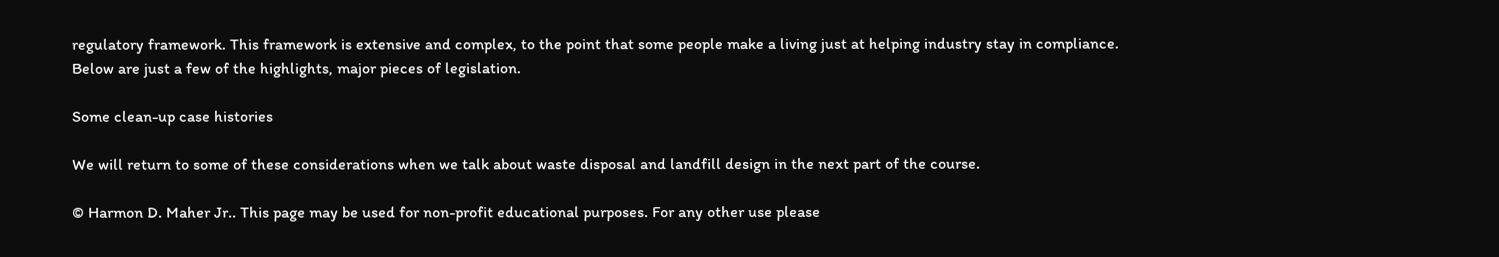regulatory framework. This framework is extensive and complex, to the point that some people make a living just at helping industry stay in compliance. Below are just a few of the highlights, major pieces of legislation.

Some clean-up case histories

We will return to some of these considerations when we talk about waste disposal and landfill design in the next part of the course.

© Harmon D. Maher Jr.. This page may be used for non-profit educational purposes. For any other use please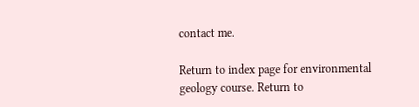contact me.

Return to index page for environmental geology course. Return to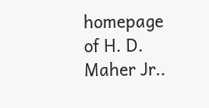homepage of H. D. Maher Jr..